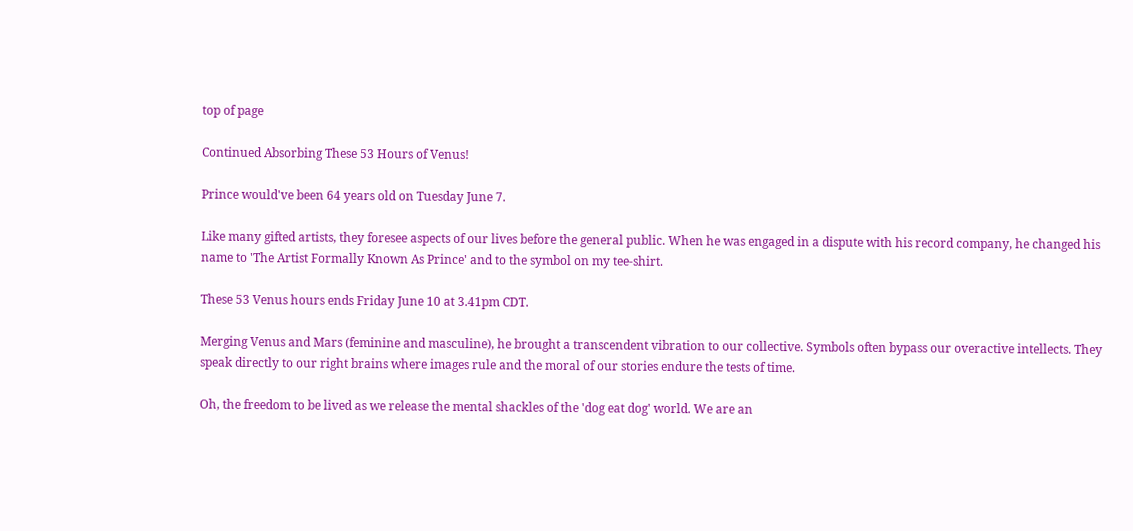top of page

Continued Absorbing These 53 Hours of Venus!

Prince would've been 64 years old on Tuesday June 7.

Like many gifted artists, they foresee aspects of our lives before the general public. When he was engaged in a dispute with his record company, he changed his name to 'The Artist Formally Known As Prince' and to the symbol on my tee-shirt.

These 53 Venus hours ends Friday June 10 at 3.41pm CDT.

Merging Venus and Mars (feminine and masculine), he brought a transcendent vibration to our collective. Symbols often bypass our overactive intellects. They speak directly to our right brains where images rule and the moral of our stories endure the tests of time.

Oh, the freedom to be lived as we release the mental shackles of the 'dog eat dog' world. We are an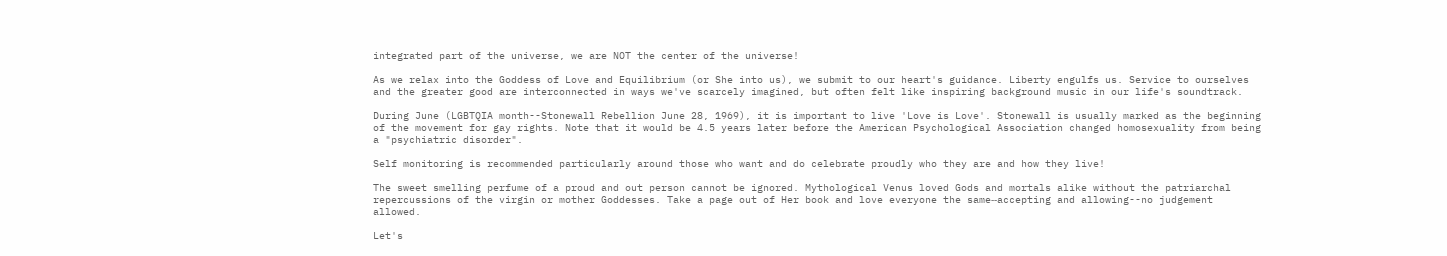integrated part of the universe, we are NOT the center of the universe!

As we relax into the Goddess of Love and Equilibrium (or She into us), we submit to our heart's guidance. Liberty engulfs us. Service to ourselves and the greater good are interconnected in ways we've scarcely imagined, but often felt like inspiring background music in our life's soundtrack.

During June (LGBTQIA month--Stonewall Rebellion June 28, 1969), it is important to live 'Love is Love'. Stonewall is usually marked as the beginning of the movement for gay rights. Note that it would be 4.5 years later before the American Psychological Association changed homosexuality from being a "psychiatric disorder".

Self monitoring is recommended particularly around those who want and do celebrate proudly who they are and how they live!

The sweet smelling perfume of a proud and out person cannot be ignored. Mythological Venus loved Gods and mortals alike without the patriarchal repercussions of the virgin or mother Goddesses. Take a page out of Her book and love everyone the same‐‐accepting and allowing--no judgement allowed.

Let's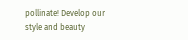pollinate! Develop our style and beauty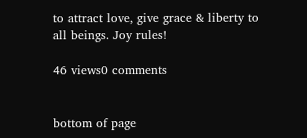to attract love, give grace & liberty to all beings. Joy rules!

46 views0 comments


bottom of page